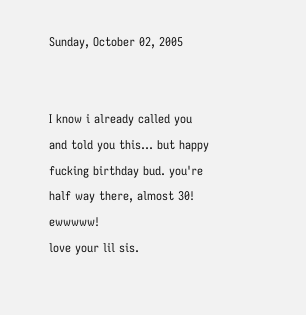Sunday, October 02, 2005


I know i already called you and told you this... but happy fucking birthday bud. you're half way there, almost 30! ewwwww!
love your lil sis.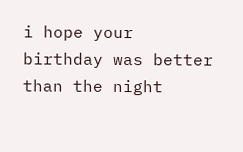i hope your birthday was better than the night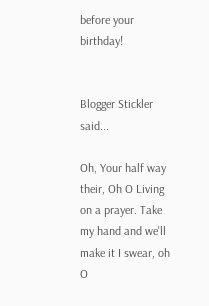before your birthday!


Blogger Stickler said...

Oh, Your half way their, Oh O Living on a prayer. Take my hand and we'll make it I swear, oh O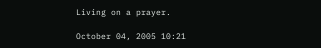Living on a prayer.

October 04, 2005 10:21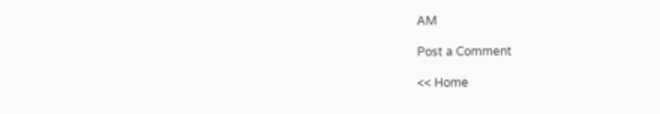AM

Post a Comment

<< Home